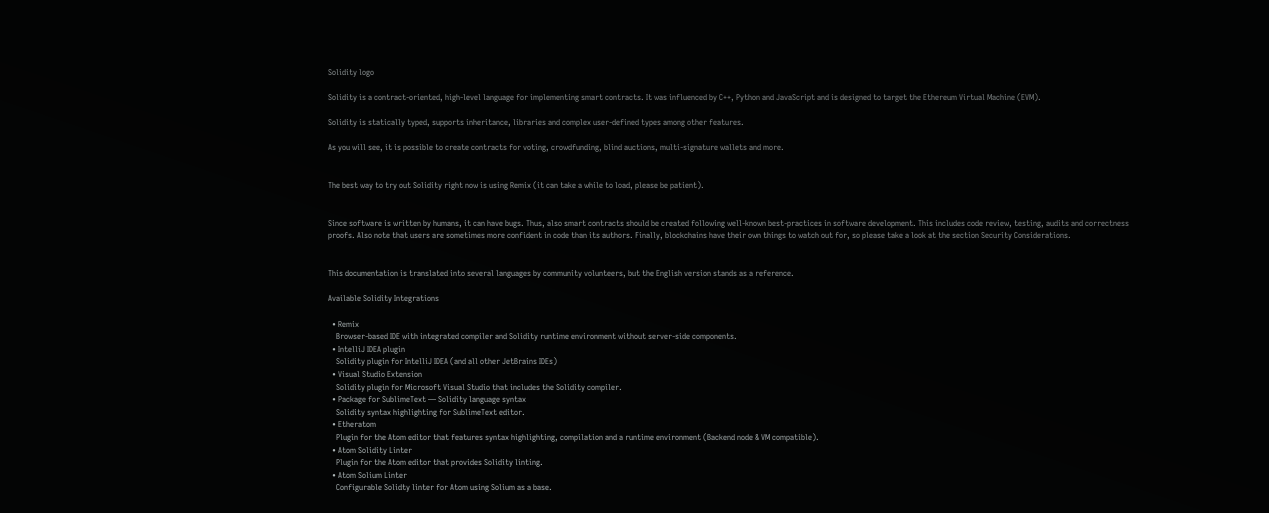Solidity logo

Solidity is a contract-oriented, high-level language for implementing smart contracts. It was influenced by C++, Python and JavaScript and is designed to target the Ethereum Virtual Machine (EVM).

Solidity is statically typed, supports inheritance, libraries and complex user-defined types among other features.

As you will see, it is possible to create contracts for voting, crowdfunding, blind auctions, multi-signature wallets and more.


The best way to try out Solidity right now is using Remix (it can take a while to load, please be patient).


Since software is written by humans, it can have bugs. Thus, also smart contracts should be created following well-known best-practices in software development. This includes code review, testing, audits and correctness proofs. Also note that users are sometimes more confident in code than its authors. Finally, blockchains have their own things to watch out for, so please take a look at the section Security Considerations.


This documentation is translated into several languages by community volunteers, but the English version stands as a reference.

Available Solidity Integrations

  • Remix
    Browser-based IDE with integrated compiler and Solidity runtime environment without server-side components.
  • IntelliJ IDEA plugin
    Solidity plugin for IntelliJ IDEA (and all other JetBrains IDEs)
  • Visual Studio Extension
    Solidity plugin for Microsoft Visual Studio that includes the Solidity compiler.
  • Package for SublimeText — Solidity language syntax
    Solidity syntax highlighting for SublimeText editor.
  • Etheratom
    Plugin for the Atom editor that features syntax highlighting, compilation and a runtime environment (Backend node & VM compatible).
  • Atom Solidity Linter
    Plugin for the Atom editor that provides Solidity linting.
  • Atom Solium Linter
    Configurable Solidty linter for Atom using Solium as a base.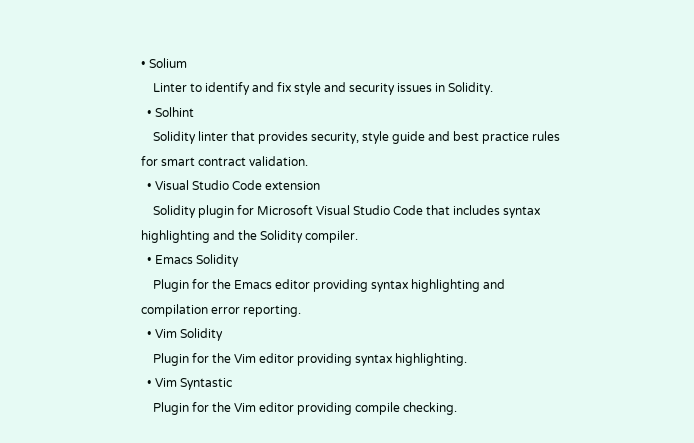• Solium
    Linter to identify and fix style and security issues in Solidity.
  • Solhint
    Solidity linter that provides security, style guide and best practice rules for smart contract validation.
  • Visual Studio Code extension
    Solidity plugin for Microsoft Visual Studio Code that includes syntax highlighting and the Solidity compiler.
  • Emacs Solidity
    Plugin for the Emacs editor providing syntax highlighting and compilation error reporting.
  • Vim Solidity
    Plugin for the Vim editor providing syntax highlighting.
  • Vim Syntastic
    Plugin for the Vim editor providing compile checking.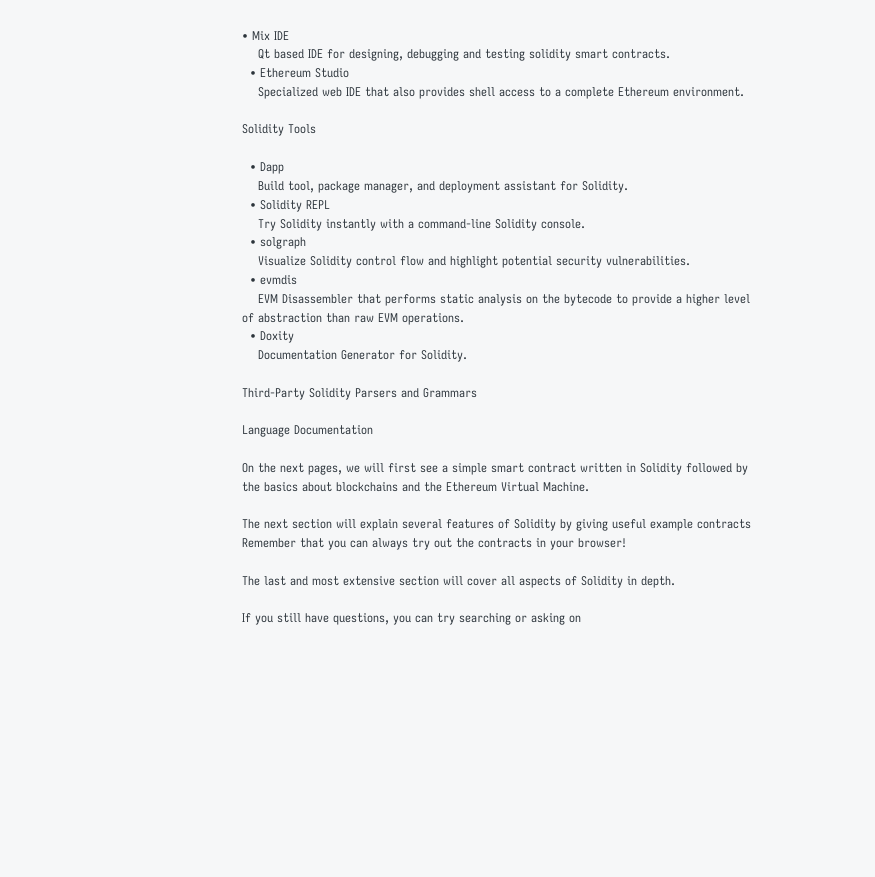• Mix IDE
    Qt based IDE for designing, debugging and testing solidity smart contracts.
  • Ethereum Studio
    Specialized web IDE that also provides shell access to a complete Ethereum environment.

Solidity Tools

  • Dapp
    Build tool, package manager, and deployment assistant for Solidity.
  • Solidity REPL
    Try Solidity instantly with a command-line Solidity console.
  • solgraph
    Visualize Solidity control flow and highlight potential security vulnerabilities.
  • evmdis
    EVM Disassembler that performs static analysis on the bytecode to provide a higher level of abstraction than raw EVM operations.
  • Doxity
    Documentation Generator for Solidity.

Third-Party Solidity Parsers and Grammars

Language Documentation

On the next pages, we will first see a simple smart contract written in Solidity followed by the basics about blockchains and the Ethereum Virtual Machine.

The next section will explain several features of Solidity by giving useful example contracts Remember that you can always try out the contracts in your browser!

The last and most extensive section will cover all aspects of Solidity in depth.

If you still have questions, you can try searching or asking on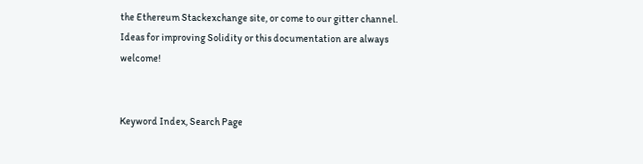the Ethereum Stackexchange site, or come to our gitter channel. Ideas for improving Solidity or this documentation are always welcome!


Keyword Index, Search Page